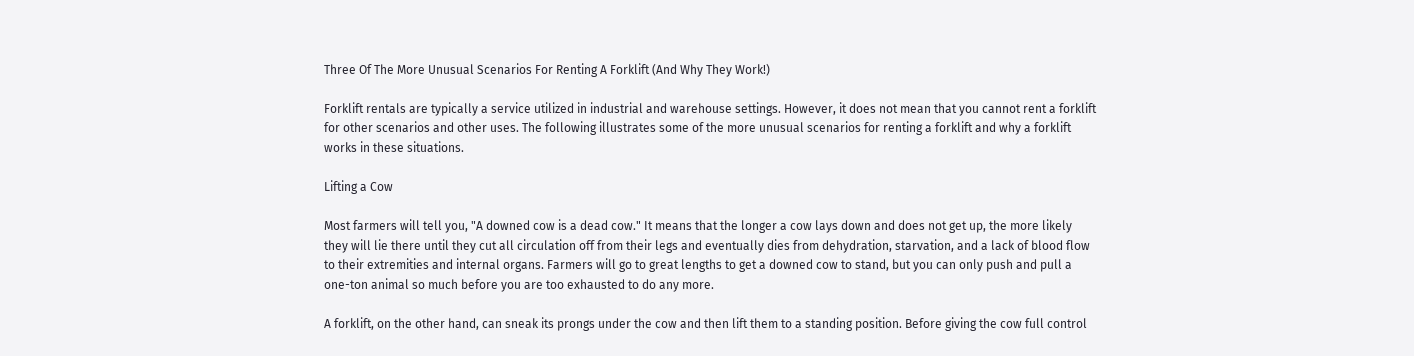Three Of The More Unusual Scenarios For Renting A Forklift (And Why They Work!)

Forklift rentals are typically a service utilized in industrial and warehouse settings. However, it does not mean that you cannot rent a forklift for other scenarios and other uses. The following illustrates some of the more unusual scenarios for renting a forklift and why a forklift works in these situations.

Lifting a Cow

Most farmers will tell you, "A downed cow is a dead cow." It means that the longer a cow lays down and does not get up, the more likely they will lie there until they cut all circulation off from their legs and eventually dies from dehydration, starvation, and a lack of blood flow to their extremities and internal organs. Farmers will go to great lengths to get a downed cow to stand, but you can only push and pull a one-ton animal so much before you are too exhausted to do any more.

A forklift, on the other hand, can sneak its prongs under the cow and then lift them to a standing position. Before giving the cow full control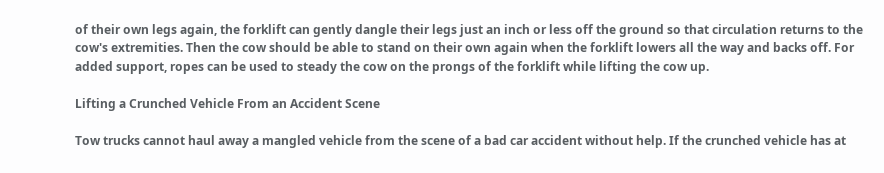of their own legs again, the forklift can gently dangle their legs just an inch or less off the ground so that circulation returns to the cow's extremities. Then the cow should be able to stand on their own again when the forklift lowers all the way and backs off. For added support, ropes can be used to steady the cow on the prongs of the forklift while lifting the cow up.

Lifting a Crunched Vehicle From an Accident Scene

Tow trucks cannot haul away a mangled vehicle from the scene of a bad car accident without help. If the crunched vehicle has at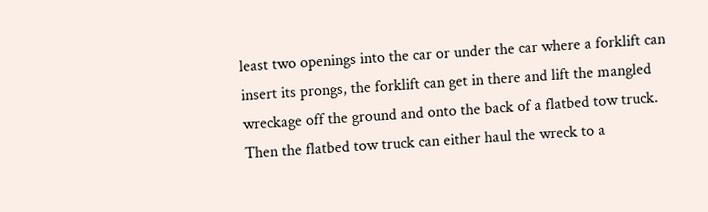least two openings into the car or under the car where a forklift can insert its prongs, the forklift can get in there and lift the mangled wreckage off the ground and onto the back of a flatbed tow truck. Then the flatbed tow truck can either haul the wreck to a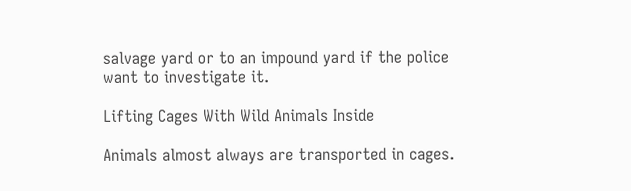salvage yard or to an impound yard if the police want to investigate it.

Lifting Cages With Wild Animals Inside

Animals almost always are transported in cages.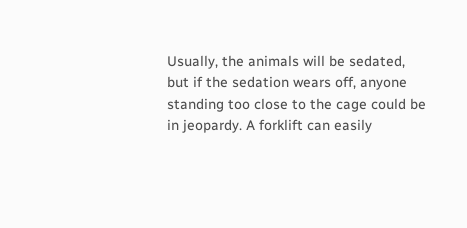Usually, the animals will be sedated, but if the sedation wears off, anyone standing too close to the cage could be in jeopardy. A forklift can easily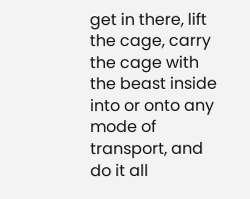get in there, lift the cage, carry the cage with the beast inside into or onto any mode of transport, and do it all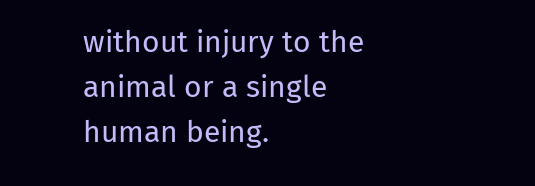without injury to the animal or a single human being.